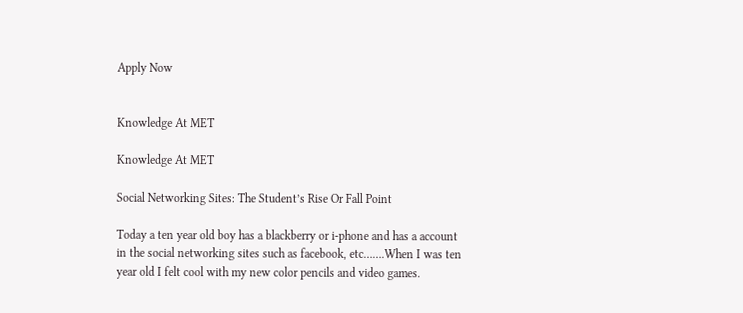Apply Now


Knowledge At MET

Knowledge At MET

Social Networking Sites: The Student’s Rise Or Fall Point

Today a ten year old boy has a blackberry or i-phone and has a account in the social networking sites such as facebook, etc…….When I was ten year old I felt cool with my new color pencils and video games.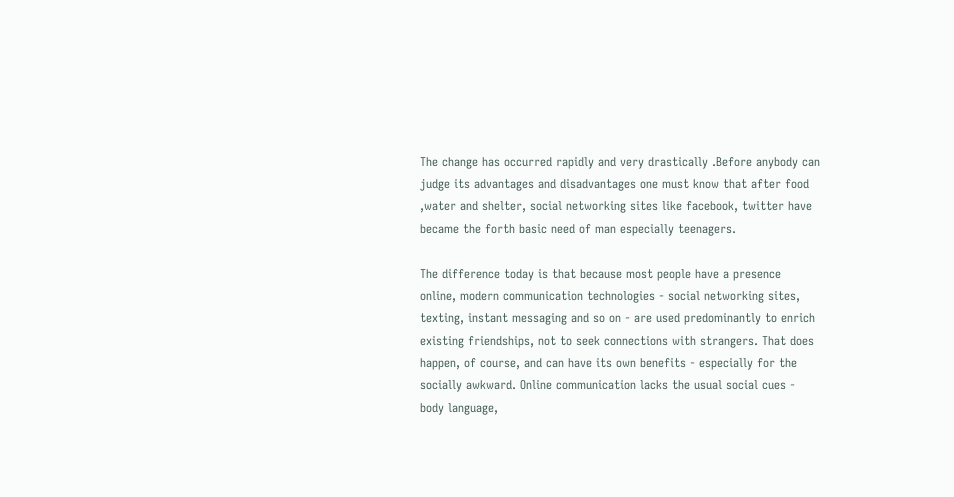The change has occurred rapidly and very drastically .Before anybody can judge its advantages and disadvantages one must know that after food ,water and shelter, social networking sites like facebook, twitter have became the forth basic need of man especially teenagers.

The difference today is that because most people have a presence online, modern communication technologies - social networking sites, texting, instant messaging and so on - are used predominantly to enrich existing friendships, not to seek connections with strangers. That does happen, of course, and can have its own benefits - especially for the socially awkward. Online communication lacks the usual social cues - body language,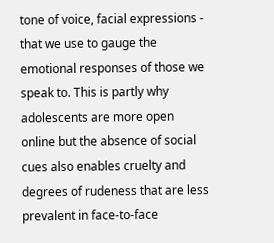tone of voice, facial expressions - that we use to gauge the emotional responses of those we speak to. This is partly why adolescents are more open online but the absence of social cues also enables cruelty and degrees of rudeness that are less prevalent in face-to-face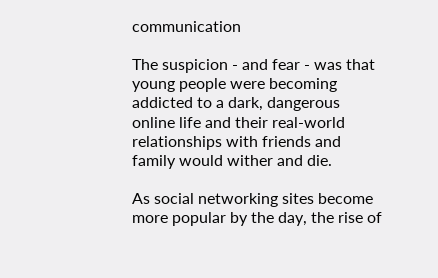communication

The suspicion - and fear - was that young people were becoming addicted to a dark, dangerous online life and their real-world relationships with friends and family would wither and die.

As social networking sites become more popular by the day, the rise of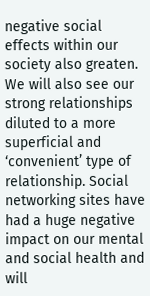negative social effects within our society also greaten. We will also see our strong relationships diluted to a more superficial and ‘convenient’ type of relationship. Social networking sites have had a huge negative impact on our mental and social health and will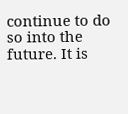continue to do so into the future. It is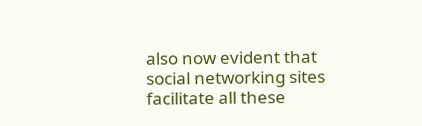also now evident that social networking sites facilitate all these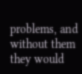problems, and without them they would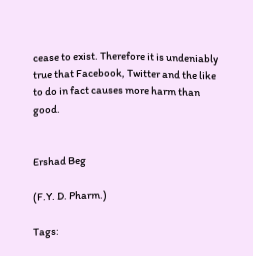cease to exist. Therefore it is undeniably true that Facebook, Twitter and the like to do in fact causes more harm than good.


Ershad Beg

(F.Y. D. Pharm.)

Tags: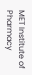MET Institute of Pharmacy